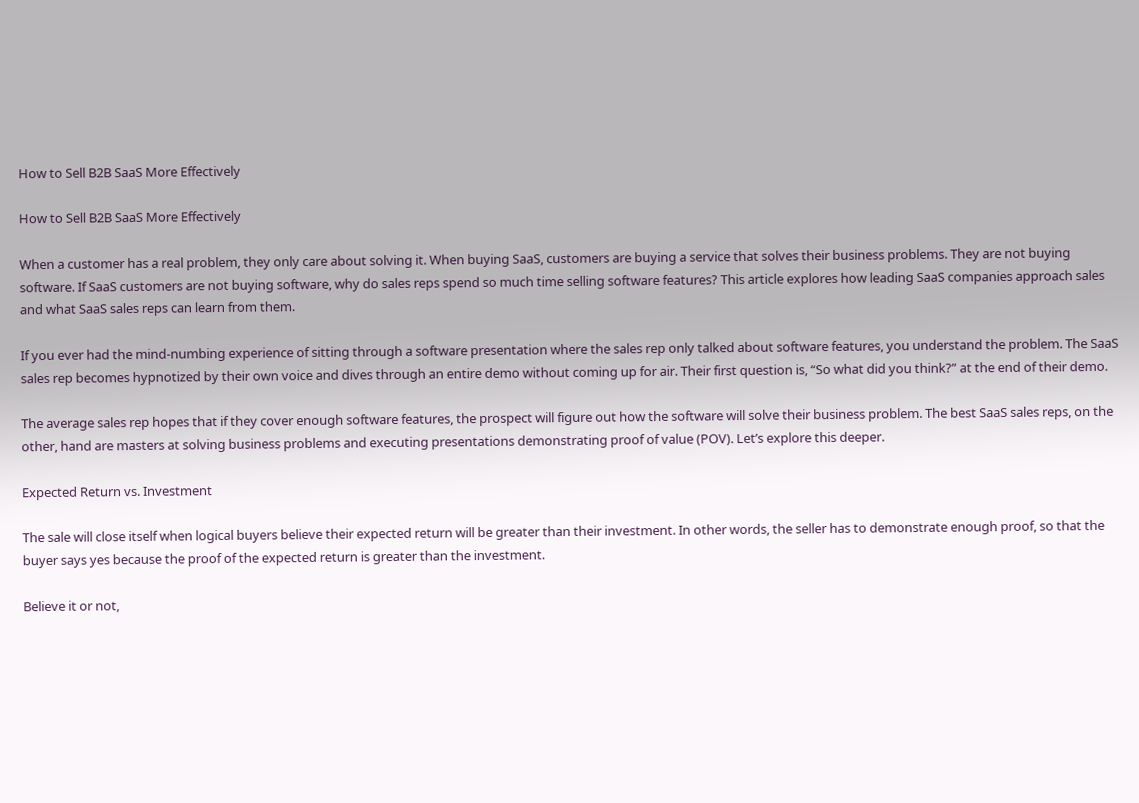How to Sell B2B SaaS More Effectively

How to Sell B2B SaaS More Effectively

When a customer has a real problem, they only care about solving it. When buying SaaS, customers are buying a service that solves their business problems. They are not buying software. If SaaS customers are not buying software, why do sales reps spend so much time selling software features? This article explores how leading SaaS companies approach sales and what SaaS sales reps can learn from them.

If you ever had the mind-numbing experience of sitting through a software presentation where the sales rep only talked about software features, you understand the problem. The SaaS sales rep becomes hypnotized by their own voice and dives through an entire demo without coming up for air. Their first question is, “So what did you think?” at the end of their demo.

The average sales rep hopes that if they cover enough software features, the prospect will figure out how the software will solve their business problem. The best SaaS sales reps, on the other, hand are masters at solving business problems and executing presentations demonstrating proof of value (POV). Let’s explore this deeper.

Expected Return vs. Investment

The sale will close itself when logical buyers believe their expected return will be greater than their investment. In other words, the seller has to demonstrate enough proof, so that the buyer says yes because the proof of the expected return is greater than the investment.

Believe it or not,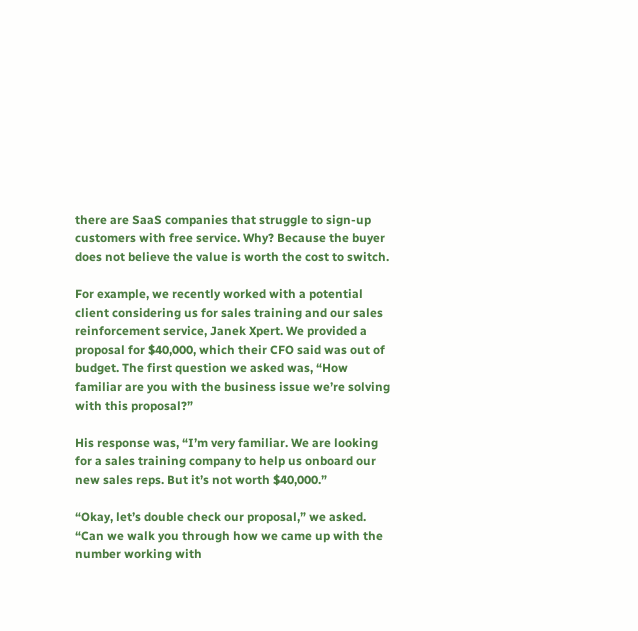there are SaaS companies that struggle to sign-up customers with free service. Why? Because the buyer does not believe the value is worth the cost to switch.

For example, we recently worked with a potential client considering us for sales training and our sales reinforcement service, Janek Xpert. We provided a proposal for $40,000, which their CFO said was out of budget. The first question we asked was, “How familiar are you with the business issue we’re solving with this proposal?”

His response was, “I’m very familiar. We are looking for a sales training company to help us onboard our new sales reps. But it’s not worth $40,000.”

“Okay, let’s double check our proposal,” we asked. “Can we walk you through how we came up with the number working with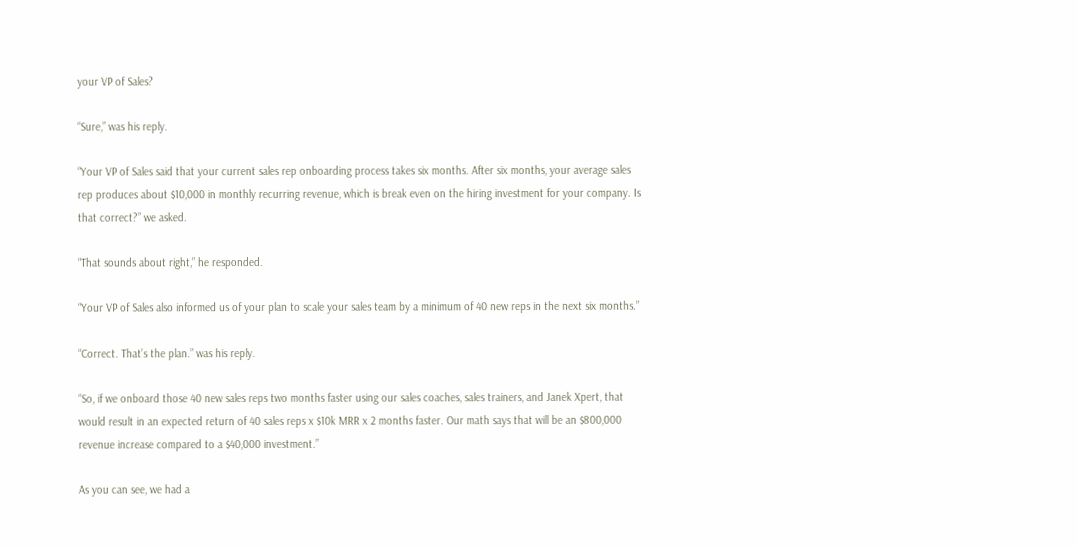your VP of Sales?

“Sure,” was his reply.

“Your VP of Sales said that your current sales rep onboarding process takes six months. After six months, your average sales rep produces about $10,000 in monthly recurring revenue, which is break even on the hiring investment for your company. Is that correct?” we asked.

“That sounds about right,” he responded.

“Your VP of Sales also informed us of your plan to scale your sales team by a minimum of 40 new reps in the next six months.”

“Correct. That’s the plan.” was his reply.

“So, if we onboard those 40 new sales reps two months faster using our sales coaches, sales trainers, and Janek Xpert, that would result in an expected return of 40 sales reps x $10k MRR x 2 months faster. Our math says that will be an $800,000 revenue increase compared to a $40,000 investment.”

As you can see, we had a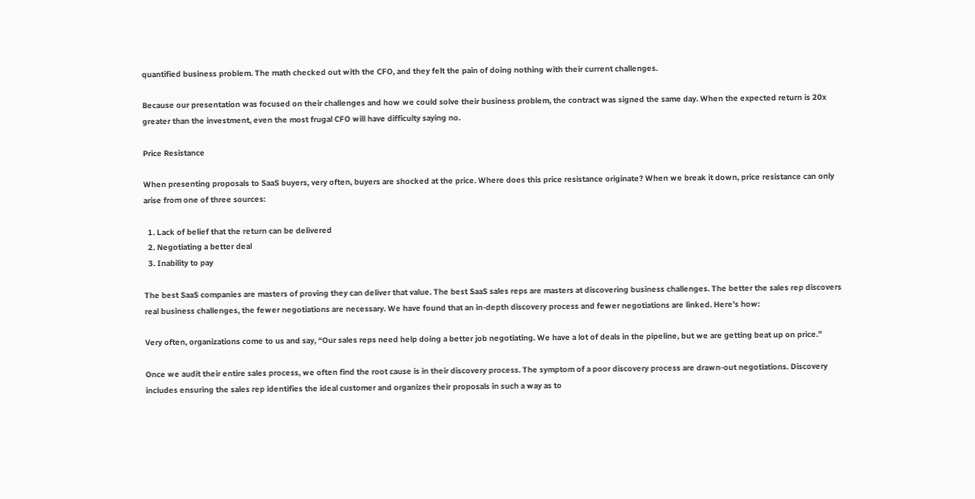quantified business problem. The math checked out with the CFO, and they felt the pain of doing nothing with their current challenges.

Because our presentation was focused on their challenges and how we could solve their business problem, the contract was signed the same day. When the expected return is 20x greater than the investment, even the most frugal CFO will have difficulty saying no.

Price Resistance

When presenting proposals to SaaS buyers, very often, buyers are shocked at the price. Where does this price resistance originate? When we break it down, price resistance can only arise from one of three sources:

  1. Lack of belief that the return can be delivered
  2. Negotiating a better deal
  3. Inability to pay

The best SaaS companies are masters of proving they can deliver that value. The best SaaS sales reps are masters at discovering business challenges. The better the sales rep discovers real business challenges, the fewer negotiations are necessary. We have found that an in-depth discovery process and fewer negotiations are linked. Here’s how:

Very often, organizations come to us and say, “Our sales reps need help doing a better job negotiating. We have a lot of deals in the pipeline, but we are getting beat up on price.”

Once we audit their entire sales process, we often find the root cause is in their discovery process. The symptom of a poor discovery process are drawn-out negotiations. Discovery includes ensuring the sales rep identifies the ideal customer and organizes their proposals in such a way as to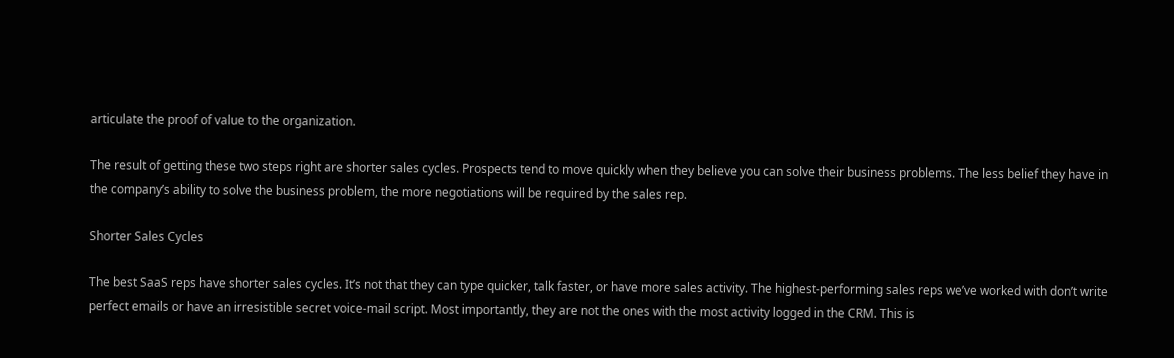articulate the proof of value to the organization.

The result of getting these two steps right are shorter sales cycles. Prospects tend to move quickly when they believe you can solve their business problems. The less belief they have in the company’s ability to solve the business problem, the more negotiations will be required by the sales rep.

Shorter Sales Cycles

The best SaaS reps have shorter sales cycles. It’s not that they can type quicker, talk faster, or have more sales activity. The highest-performing sales reps we’ve worked with don’t write perfect emails or have an irresistible secret voice-mail script. Most importantly, they are not the ones with the most activity logged in the CRM. This is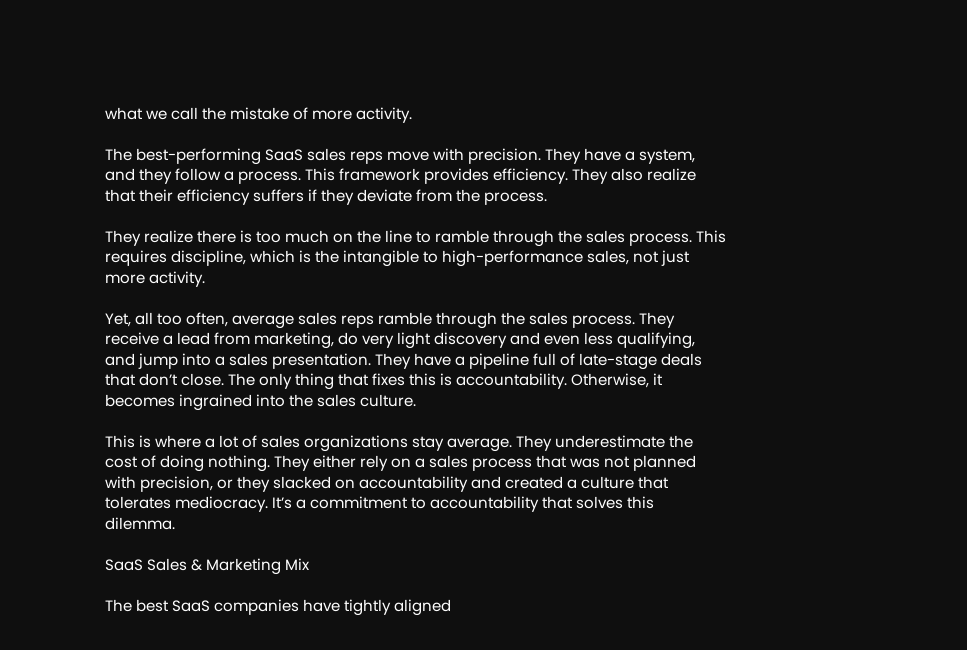what we call the mistake of more activity.

The best-performing SaaS sales reps move with precision. They have a system, and they follow a process. This framework provides efficiency. They also realize that their efficiency suffers if they deviate from the process.

They realize there is too much on the line to ramble through the sales process. This requires discipline, which is the intangible to high-performance sales, not just more activity.

Yet, all too often, average sales reps ramble through the sales process. They receive a lead from marketing, do very light discovery and even less qualifying, and jump into a sales presentation. They have a pipeline full of late-stage deals that don’t close. The only thing that fixes this is accountability. Otherwise, it becomes ingrained into the sales culture.

This is where a lot of sales organizations stay average. They underestimate the cost of doing nothing. They either rely on a sales process that was not planned with precision, or they slacked on accountability and created a culture that tolerates mediocracy. It’s a commitment to accountability that solves this dilemma.

SaaS Sales & Marketing Mix

The best SaaS companies have tightly aligned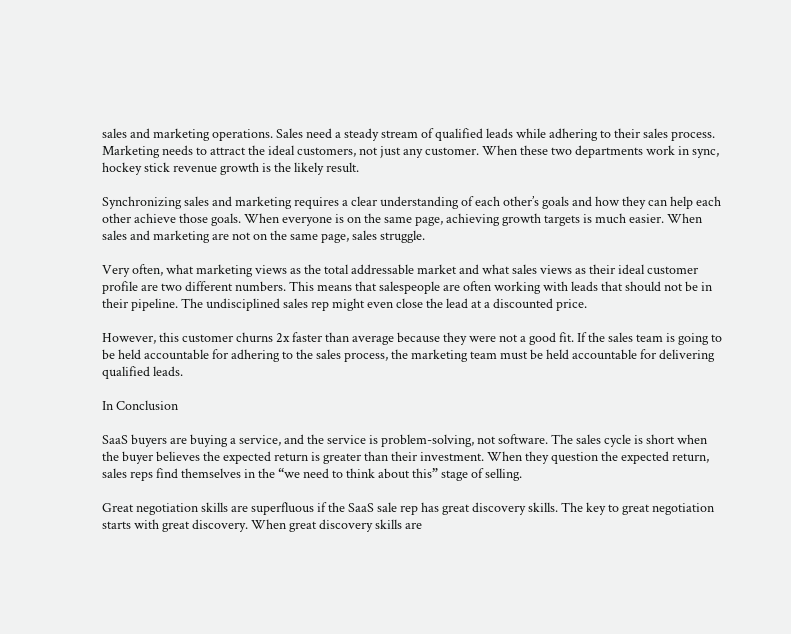sales and marketing operations. Sales need a steady stream of qualified leads while adhering to their sales process. Marketing needs to attract the ideal customers, not just any customer. When these two departments work in sync, hockey stick revenue growth is the likely result.

Synchronizing sales and marketing requires a clear understanding of each other’s goals and how they can help each other achieve those goals. When everyone is on the same page, achieving growth targets is much easier. When sales and marketing are not on the same page, sales struggle.

Very often, what marketing views as the total addressable market and what sales views as their ideal customer profile are two different numbers. This means that salespeople are often working with leads that should not be in their pipeline. The undisciplined sales rep might even close the lead at a discounted price.

However, this customer churns 2x faster than average because they were not a good fit. If the sales team is going to be held accountable for adhering to the sales process, the marketing team must be held accountable for delivering qualified leads.

In Conclusion

SaaS buyers are buying a service, and the service is problem-solving, not software. The sales cycle is short when the buyer believes the expected return is greater than their investment. When they question the expected return, sales reps find themselves in the “we need to think about this” stage of selling.

Great negotiation skills are superfluous if the SaaS sale rep has great discovery skills. The key to great negotiation starts with great discovery. When great discovery skills are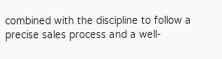combined with the discipline to follow a precise sales process and a well-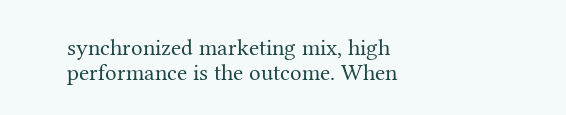synchronized marketing mix, high performance is the outcome. When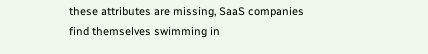these attributes are missing, SaaS companies find themselves swimming in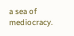a sea of mediocracy.